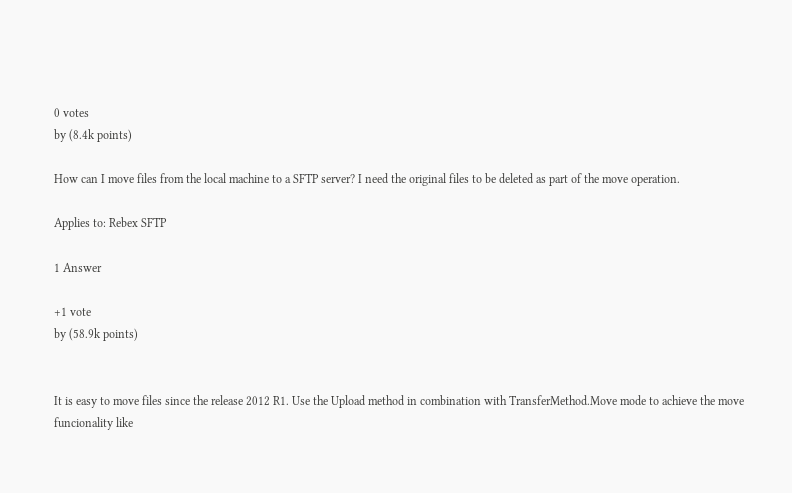0 votes
by (8.4k points)

How can I move files from the local machine to a SFTP server? I need the original files to be deleted as part of the move operation.

Applies to: Rebex SFTP

1 Answer

+1 vote
by (58.9k points)


It is easy to move files since the release 2012 R1. Use the Upload method in combination with TransferMethod.Move mode to achieve the move funcionality like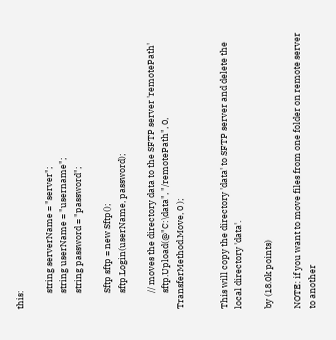this:

        string serverName = "server";
        string userName = "username";
        string password = "password";

        Sftp sftp = new Sftp();
        sftp.Login(userName, password);

        // moves the directory data to the SFTP server 'remotePath'
        sftp.Upload(@"C:\data", "/remotePath", 0, TransferMethod.Move, 0 );


This will copy the directory 'data' to SFTP server and delete the local directory 'data'.

by (18.0k points)

NOTE: if you want to move files from one folder on remote server to another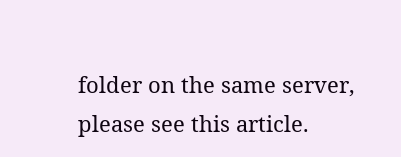folder on the same server, please see this article.